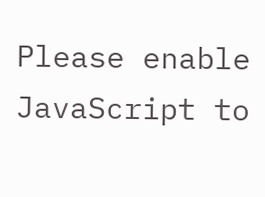Please enable JavaScript to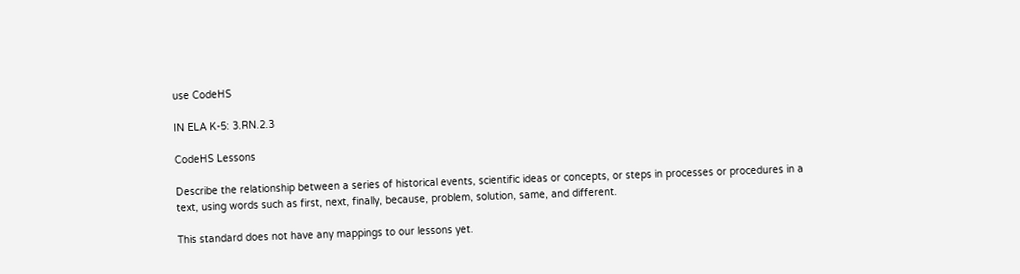use CodeHS

IN ELA K-5: 3.RN.2.3

CodeHS Lessons

Describe the relationship between a series of historical events, scientific ideas or concepts, or steps in processes or procedures in a text, using words such as first, next, finally, because, problem, solution, same, and different.

This standard does not have any mappings to our lessons yet.